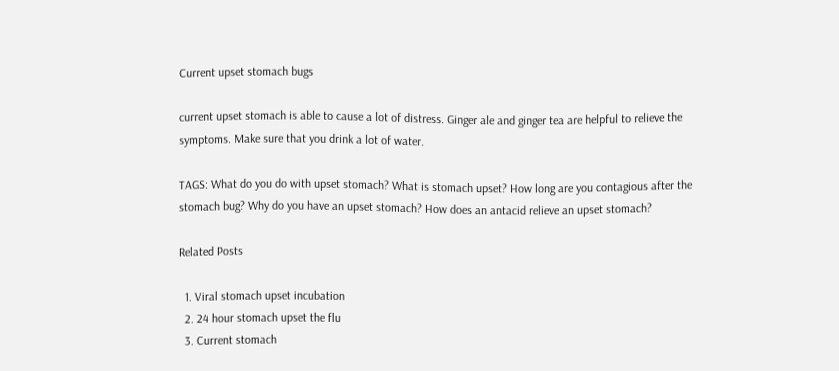Current upset stomach bugs

current upset stomach is able to cause a lot of distress. Ginger ale and ginger tea are helpful to relieve the symptoms. Make sure that you drink a lot of water.

TAGS: What do you do with upset stomach? What is stomach upset? How long are you contagious after the stomach bug? Why do you have an upset stomach? How does an antacid relieve an upset stomach?

Related Posts

  1. Viral stomach upset incubation
  2. 24 hour stomach upset the flu
  3. Current stomach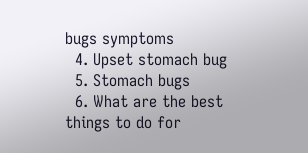bugs symptoms
  4. Upset stomach bug
  5. Stomach bugs
  6. What are the best things to do for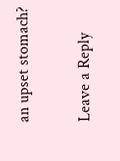an upset stomach?

Leave a Reply